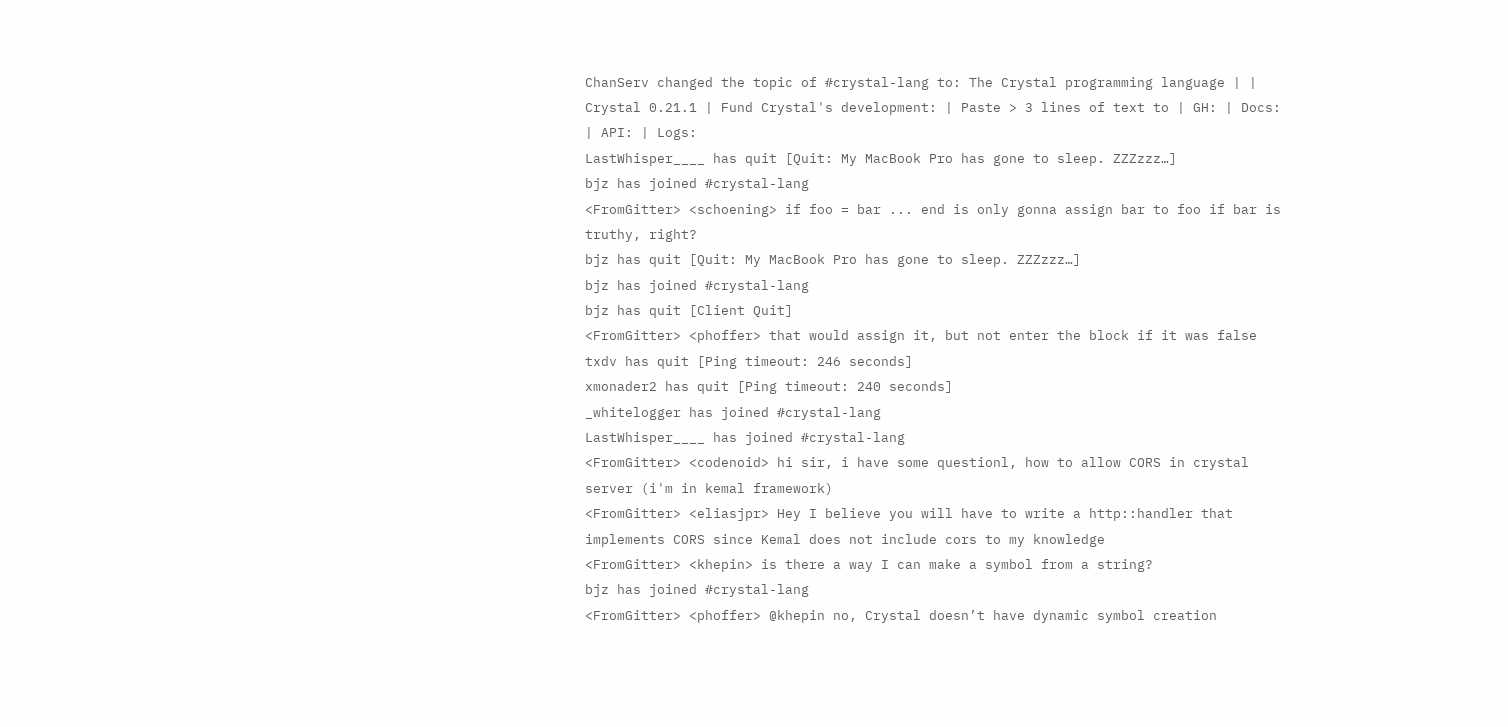ChanServ changed the topic of #crystal-lang to: The Crystal programming language | | Crystal 0.21.1 | Fund Crystal's development: | Paste > 3 lines of text to | GH: | Docs: | API: | Logs:
LastWhisper____ has quit [Quit: My MacBook Pro has gone to sleep. ZZZzzz…]
bjz has joined #crystal-lang
<FromGitter> <schoening> if foo = bar ... end is only gonna assign bar to foo if bar is truthy, right?
bjz has quit [Quit: My MacBook Pro has gone to sleep. ZZZzzz…]
bjz has joined #crystal-lang
bjz has quit [Client Quit]
<FromGitter> <phoffer> that would assign it, but not enter the block if it was false
txdv has quit [Ping timeout: 246 seconds]
xmonader2 has quit [Ping timeout: 240 seconds]
_whitelogger has joined #crystal-lang
LastWhisper____ has joined #crystal-lang
<FromGitter> <codenoid> hi sir, i have some questionl, how to allow CORS in crystal server (i'm in kemal framework)
<FromGitter> <eliasjpr> Hey I believe you will have to write a http::handler that implements CORS since Kemal does not include cors to my knowledge
<FromGitter> <khepin> is there a way I can make a symbol from a string?
bjz has joined #crystal-lang
<FromGitter> <phoffer> @khepin no, Crystal doesn’t have dynamic symbol creation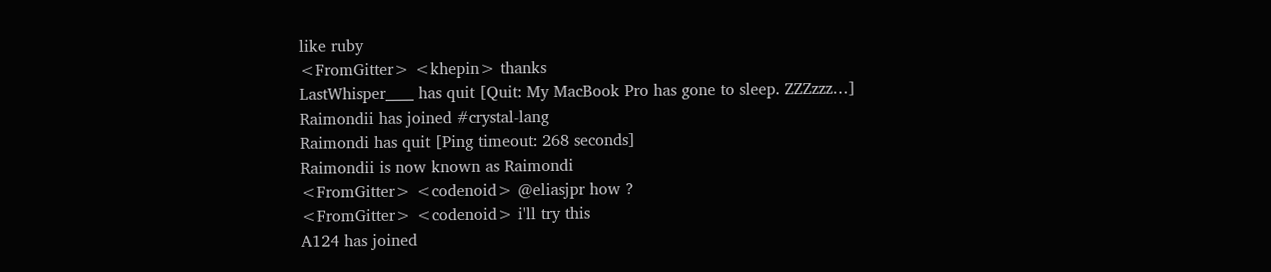like ruby
<FromGitter> <khepin> thanks
LastWhisper____ has quit [Quit: My MacBook Pro has gone to sleep. ZZZzzz…]
Raimondii has joined #crystal-lang
Raimondi has quit [Ping timeout: 268 seconds]
Raimondii is now known as Raimondi
<FromGitter> <codenoid> @eliasjpr how ?
<FromGitter> <codenoid> i'll try this
A124 has joined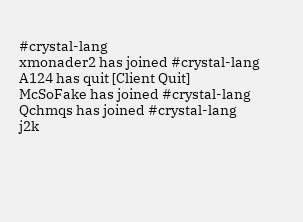#crystal-lang
xmonader2 has joined #crystal-lang
A124 has quit [Client Quit]
McSoFake has joined #crystal-lang
Qchmqs has joined #crystal-lang
j2k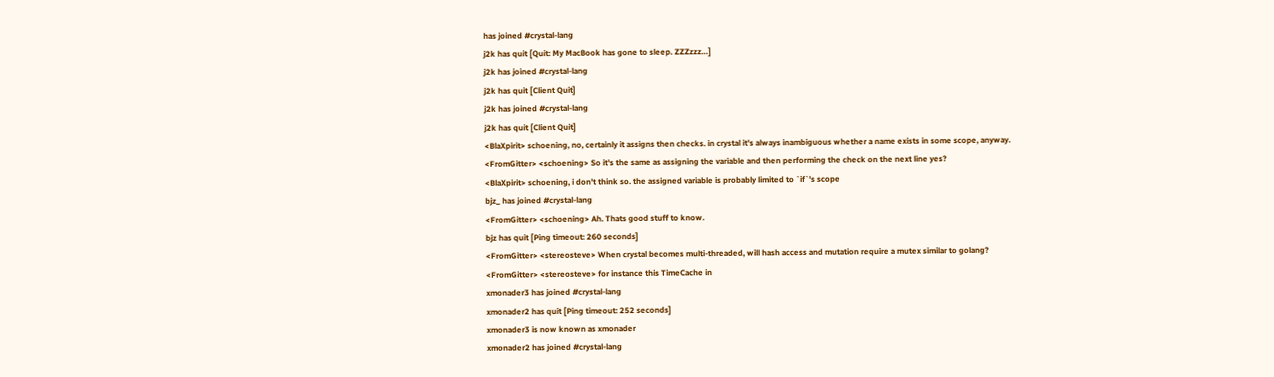has joined #crystal-lang
j2k has quit [Quit: My MacBook has gone to sleep. ZZZzzz…]
j2k has joined #crystal-lang
j2k has quit [Client Quit]
j2k has joined #crystal-lang
j2k has quit [Client Quit]
<BlaXpirit> schoening, no, certainly it assigns then checks. in crystal it's always inambiguous whether a name exists in some scope, anyway.
<FromGitter> <schoening> So it's the same as assigning the variable and then performing the check on the next line yes?
<BlaXpirit> schoening, i don't think so. the assigned variable is probably limited to `if`'s scope
bjz_ has joined #crystal-lang
<FromGitter> <schoening> Ah. Thats good stuff to know.
bjz has quit [Ping timeout: 260 seconds]
<FromGitter> <stereosteve> When crystal becomes multi-threaded, will hash access and mutation require a mutex similar to golang?
<FromGitter> <stereosteve> for instance this TimeCache in
xmonader3 has joined #crystal-lang
xmonader2 has quit [Ping timeout: 252 seconds]
xmonader3 is now known as xmonader
xmonader2 has joined #crystal-lang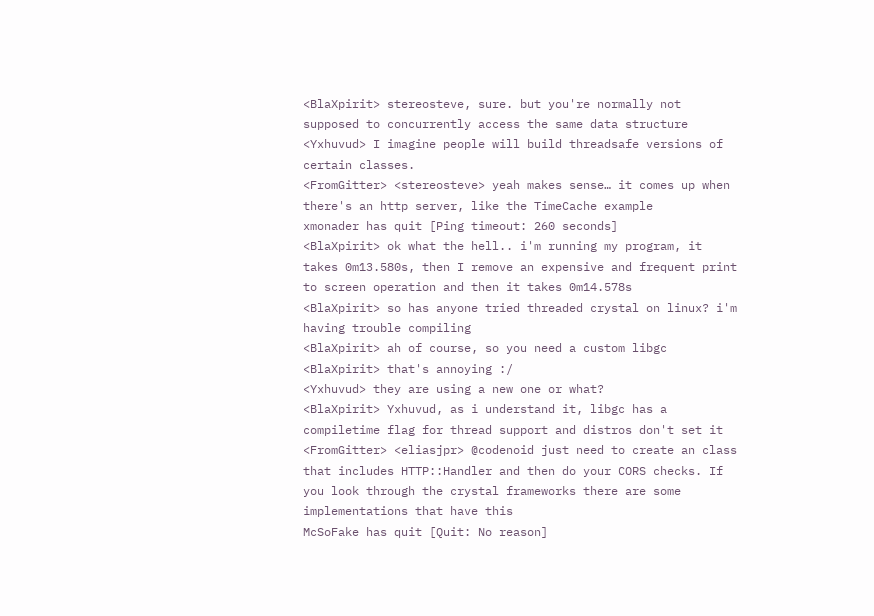<BlaXpirit> stereosteve, sure. but you're normally not supposed to concurrently access the same data structure
<Yxhuvud> I imagine people will build threadsafe versions of certain classes.
<FromGitter> <stereosteve> yeah makes sense… it comes up when there's an http server, like the TimeCache example
xmonader has quit [Ping timeout: 260 seconds]
<BlaXpirit> ok what the hell.. i'm running my program, it takes 0m13.580s, then I remove an expensive and frequent print to screen operation and then it takes 0m14.578s
<BlaXpirit> so has anyone tried threaded crystal on linux? i'm having trouble compiling
<BlaXpirit> ah of course, so you need a custom libgc
<BlaXpirit> that's annoying :/
<Yxhuvud> they are using a new one or what?
<BlaXpirit> Yxhuvud, as i understand it, libgc has a compiletime flag for thread support and distros don't set it
<FromGitter> <eliasjpr> @codenoid just need to create an class that includes HTTP::Handler and then do your CORS checks. If you look through the crystal frameworks there are some implementations that have this
McSoFake has quit [Quit: No reason]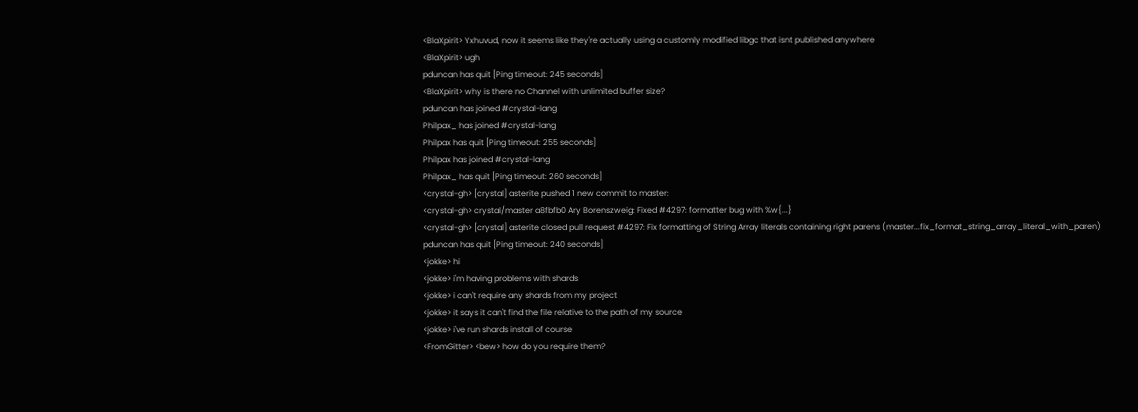<BlaXpirit> Yxhuvud, now it seems like they're actually using a customly modified libgc that isnt published anywhere
<BlaXpirit> ugh
pduncan has quit [Ping timeout: 245 seconds]
<BlaXpirit> why is there no Channel with unlimited buffer size?
pduncan has joined #crystal-lang
Philpax_ has joined #crystal-lang
Philpax has quit [Ping timeout: 255 seconds]
Philpax has joined #crystal-lang
Philpax_ has quit [Ping timeout: 260 seconds]
<crystal-gh> [crystal] asterite pushed 1 new commit to master:
<crystal-gh> crystal/master a8fbfb0 Ary Borenszweig: Fixed #4297: formatter bug with %w{...}
<crystal-gh> [crystal] asterite closed pull request #4297: Fix formatting of String Array literals containing right parens (master...fix_format_string_array_literal_with_paren)
pduncan has quit [Ping timeout: 240 seconds]
<jokke> hi
<jokke> i'm having problems with shards
<jokke> i can't require any shards from my project
<jokke> it says it can't find the file relative to the path of my source
<jokke> i've run shards install of course
<FromGitter> <bew> how do you require them?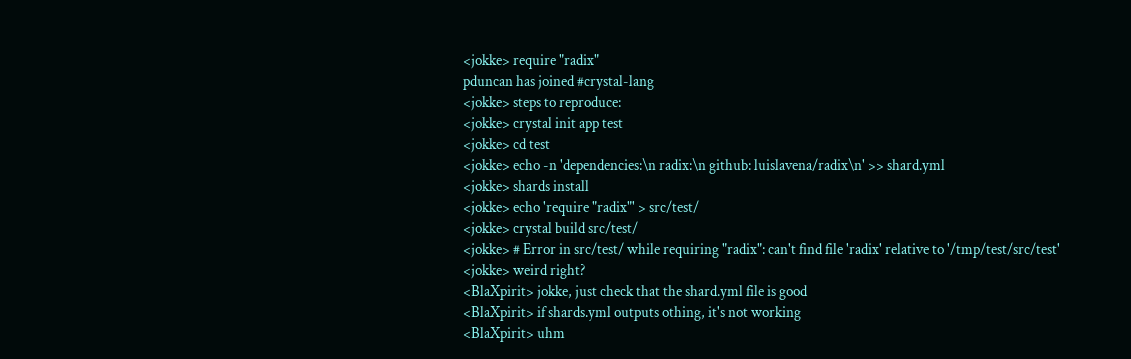<jokke> require "radix"
pduncan has joined #crystal-lang
<jokke> steps to reproduce:
<jokke> crystal init app test
<jokke> cd test
<jokke> echo -n 'dependencies:\n radix:\n github: luislavena/radix\n' >> shard.yml
<jokke> shards install
<jokke> echo 'require "radix"' > src/test/
<jokke> crystal build src/test/
<jokke> # Error in src/test/ while requiring "radix": can't find file 'radix' relative to '/tmp/test/src/test'
<jokke> weird right?
<BlaXpirit> jokke, just check that the shard.yml file is good
<BlaXpirit> if shards.yml outputs othing, it's not working
<BlaXpirit> uhm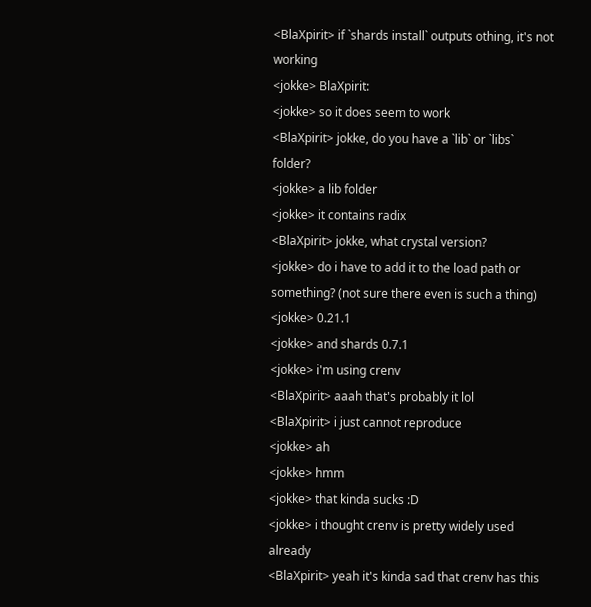<BlaXpirit> if `shards install` outputs othing, it's not working
<jokke> BlaXpirit:
<jokke> so it does seem to work
<BlaXpirit> jokke, do you have a `lib` or `libs` folder?
<jokke> a lib folder
<jokke> it contains radix
<BlaXpirit> jokke, what crystal version?
<jokke> do i have to add it to the load path or something? (not sure there even is such a thing)
<jokke> 0.21.1
<jokke> and shards 0.7.1
<jokke> i'm using crenv
<BlaXpirit> aaah that's probably it lol
<BlaXpirit> i just cannot reproduce
<jokke> ah
<jokke> hmm
<jokke> that kinda sucks :D
<jokke> i thought crenv is pretty widely used already
<BlaXpirit> yeah it's kinda sad that crenv has this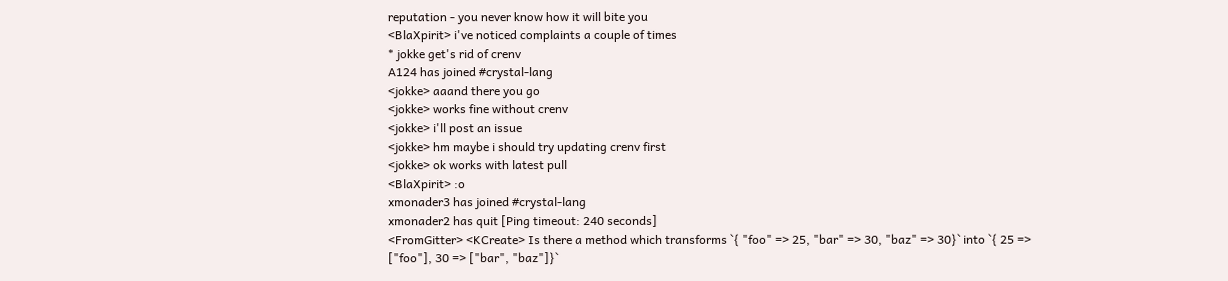reputation - you never know how it will bite you
<BlaXpirit> i've noticed complaints a couple of times
* jokke get's rid of crenv
A124 has joined #crystal-lang
<jokke> aaand there you go
<jokke> works fine without crenv
<jokke> i'll post an issue
<jokke> hm maybe i should try updating crenv first
<jokke> ok works with latest pull
<BlaXpirit> :o
xmonader3 has joined #crystal-lang
xmonader2 has quit [Ping timeout: 240 seconds]
<FromGitter> <KCreate> Is there a method which transforms `{ "foo" => 25, "bar" => 30, "baz" => 30}` into `{ 25 => ["foo"], 30 => ["bar", "baz"]}`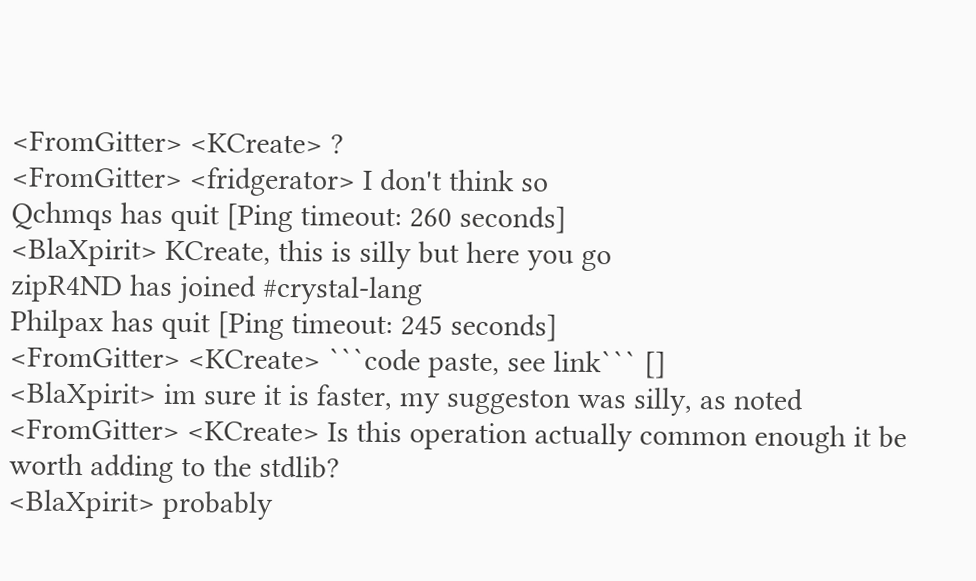<FromGitter> <KCreate> ?
<FromGitter> <fridgerator> I don't think so
Qchmqs has quit [Ping timeout: 260 seconds]
<BlaXpirit> KCreate, this is silly but here you go
zipR4ND has joined #crystal-lang
Philpax has quit [Ping timeout: 245 seconds]
<FromGitter> <KCreate> ```code paste, see link``` []
<BlaXpirit> im sure it is faster, my suggeston was silly, as noted
<FromGitter> <KCreate> Is this operation actually common enough it be worth adding to the stdlib?
<BlaXpirit> probably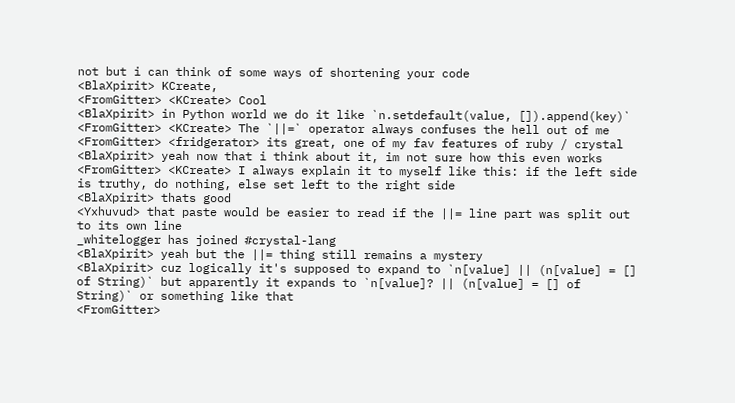not but i can think of some ways of shortening your code
<BlaXpirit> KCreate,
<FromGitter> <KCreate> Cool
<BlaXpirit> in Python world we do it like `n.setdefault(value, []).append(key)`
<FromGitter> <KCreate> The `||=` operator always confuses the hell out of me
<FromGitter> <fridgerator> its great, one of my fav features of ruby / crystal
<BlaXpirit> yeah now that i think about it, im not sure how this even works
<FromGitter> <KCreate> I always explain it to myself like this: if the left side is truthy, do nothing, else set left to the right side
<BlaXpirit> thats good
<Yxhuvud> that paste would be easier to read if the ||= line part was split out to its own line
_whitelogger has joined #crystal-lang
<BlaXpirit> yeah but the ||= thing still remains a mystery
<BlaXpirit> cuz logically it's supposed to expand to `n[value] || (n[value] = [] of String)` but apparently it expands to `n[value]? || (n[value] = [] of String)` or something like that
<FromGitter>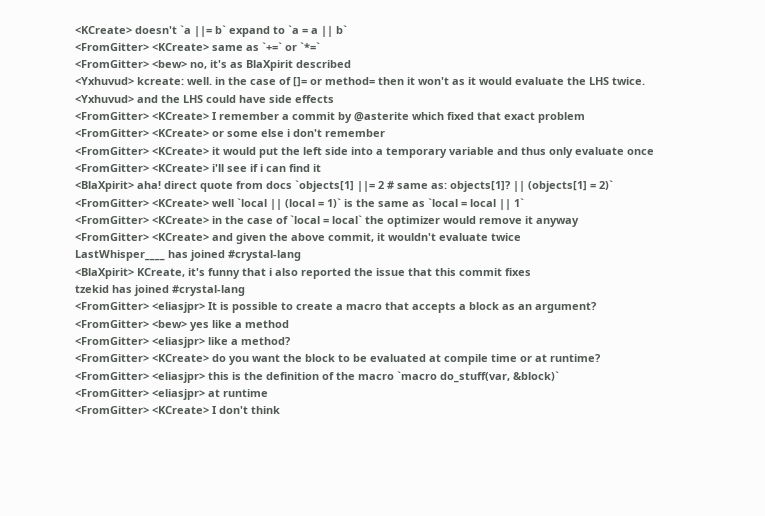<KCreate> doesn't `a ||= b` expand to `a = a || b`
<FromGitter> <KCreate> same as `+=` or `*=`
<FromGitter> <bew> no, it's as BlaXpirit described
<Yxhuvud> kcreate: well. in the case of []= or method= then it won't as it would evaluate the LHS twice.
<Yxhuvud> and the LHS could have side effects
<FromGitter> <KCreate> I remember a commit by @asterite which fixed that exact problem
<FromGitter> <KCreate> or some else i don't remember
<FromGitter> <KCreate> it would put the left side into a temporary variable and thus only evaluate once
<FromGitter> <KCreate> i'll see if i can find it
<BlaXpirit> aha! direct quote from docs `objects[1] ||= 2 # same as: objects[1]? || (objects[1] = 2)`
<FromGitter> <KCreate> well `local || (local = 1)` is the same as `local = local || 1`
<FromGitter> <KCreate> in the case of `local = local` the optimizer would remove it anyway
<FromGitter> <KCreate> and given the above commit, it wouldn't evaluate twice
LastWhisper____ has joined #crystal-lang
<BlaXpirit> KCreate, it's funny that i also reported the issue that this commit fixes
tzekid has joined #crystal-lang
<FromGitter> <eliasjpr> It is possible to create a macro that accepts a block as an argument?
<FromGitter> <bew> yes like a method
<FromGitter> <eliasjpr> like a method?
<FromGitter> <KCreate> do you want the block to be evaluated at compile time or at runtime?
<FromGitter> <eliasjpr> this is the definition of the macro `macro do_stuff(var, &block)`
<FromGitter> <eliasjpr> at runtime
<FromGitter> <KCreate> I don't think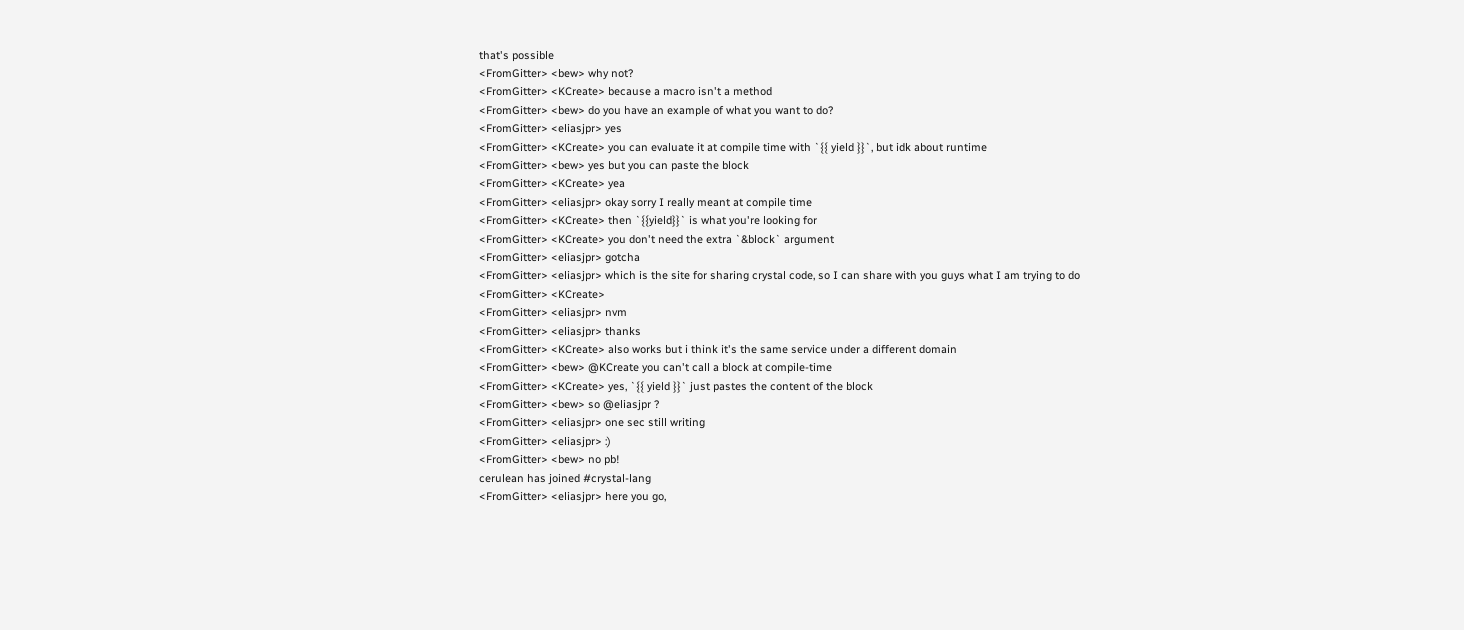that's possible
<FromGitter> <bew> why not?
<FromGitter> <KCreate> because a macro isn't a method
<FromGitter> <bew> do you have an example of what you want to do?
<FromGitter> <eliasjpr> yes
<FromGitter> <KCreate> you can evaluate it at compile time with `{{ yield }}`, but idk about runtime
<FromGitter> <bew> yes but you can paste the block
<FromGitter> <KCreate> yea
<FromGitter> <eliasjpr> okay sorry I really meant at compile time
<FromGitter> <KCreate> then `{{yield}}` is what you're looking for
<FromGitter> <KCreate> you don't need the extra `&block` argument
<FromGitter> <eliasjpr> gotcha
<FromGitter> <eliasjpr> which is the site for sharing crystal code, so I can share with you guys what I am trying to do
<FromGitter> <KCreate>
<FromGitter> <eliasjpr> nvm
<FromGitter> <eliasjpr> thanks
<FromGitter> <KCreate> also works but i think it's the same service under a different domain
<FromGitter> <bew> @KCreate you can't call a block at compile-time
<FromGitter> <KCreate> yes, `{{ yield }}` just pastes the content of the block
<FromGitter> <bew> so @eliasjpr ?
<FromGitter> <eliasjpr> one sec still writing
<FromGitter> <eliasjpr> :)
<FromGitter> <bew> no pb!
cerulean has joined #crystal-lang
<FromGitter> <eliasjpr> here you go,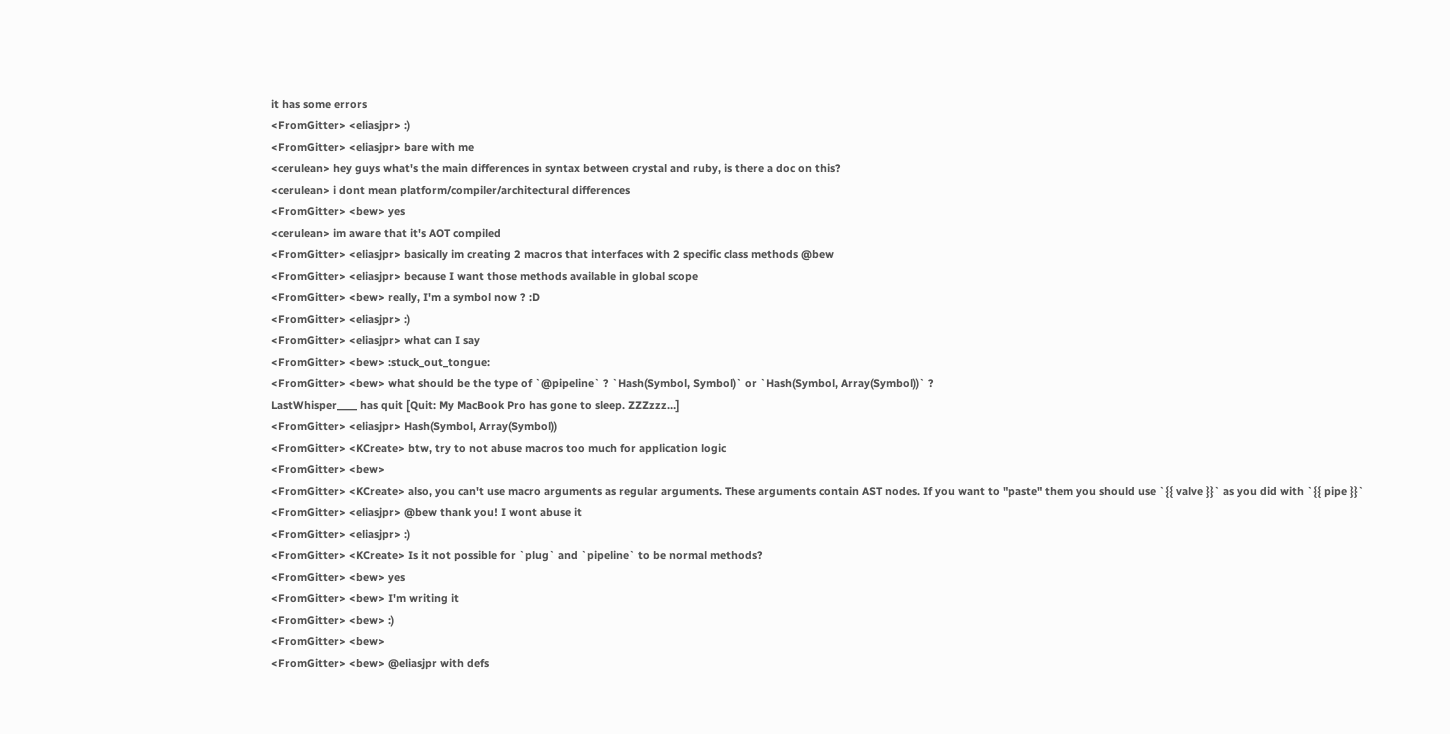it has some errors
<FromGitter> <eliasjpr> :)
<FromGitter> <eliasjpr> bare with me
<cerulean> hey guys what's the main differences in syntax between crystal and ruby, is there a doc on this?
<cerulean> i dont mean platform/compiler/architectural differences
<FromGitter> <bew> yes
<cerulean> im aware that it's AOT compiled
<FromGitter> <eliasjpr> basically im creating 2 macros that interfaces with 2 specific class methods @bew
<FromGitter> <eliasjpr> because I want those methods available in global scope
<FromGitter> <bew> really, I'm a symbol now ? :D
<FromGitter> <eliasjpr> :)
<FromGitter> <eliasjpr> what can I say
<FromGitter> <bew> :stuck_out_tongue:
<FromGitter> <bew> what should be the type of `@pipeline` ? `Hash(Symbol, Symbol)` or `Hash(Symbol, Array(Symbol))` ?
LastWhisper____ has quit [Quit: My MacBook Pro has gone to sleep. ZZZzzz…]
<FromGitter> <eliasjpr> Hash(Symbol, Array(Symbol))
<FromGitter> <KCreate> btw, try to not abuse macros too much for application logic
<FromGitter> <bew>
<FromGitter> <KCreate> also, you can't use macro arguments as regular arguments. These arguments contain AST nodes. If you want to "paste" them you should use `{{ valve }}` as you did with `{{ pipe }}`
<FromGitter> <eliasjpr> @bew thank you! I wont abuse it
<FromGitter> <eliasjpr> :)
<FromGitter> <KCreate> Is it not possible for `plug` and `pipeline` to be normal methods?
<FromGitter> <bew> yes
<FromGitter> <bew> I'm writing it
<FromGitter> <bew> :)
<FromGitter> <bew>
<FromGitter> <bew> @eliasjpr with defs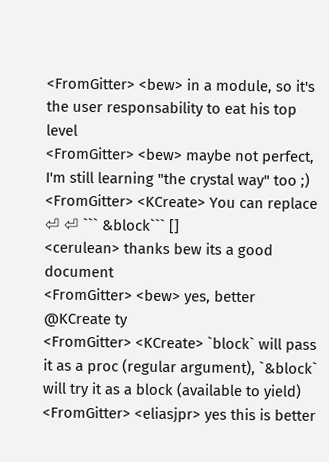<FromGitter> <bew> in a module, so it's the user responsability to eat his top level
<FromGitter> <bew> maybe not perfect, I'm still learning "the crystal way" too ;)
<FromGitter> <KCreate> You can replace ⏎ ⏎ ``` &block``` []
<cerulean> thanks bew its a good document
<FromGitter> <bew> yes, better @KCreate ty
<FromGitter> <KCreate> `block` will pass it as a proc (regular argument), `&block` will try it as a block (available to yield)
<FromGitter> <eliasjpr> yes this is better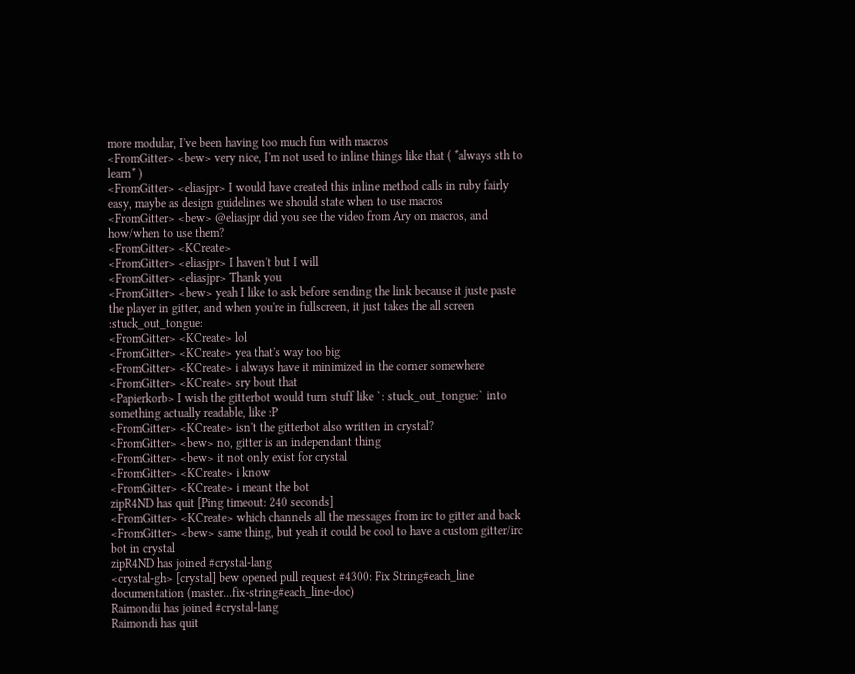more modular, I've been having too much fun with macros
<FromGitter> <bew> very nice, I'm not used to inline things like that ( *always sth to learn* )
<FromGitter> <eliasjpr> I would have created this inline method calls in ruby fairly easy, maybe as design guidelines we should state when to use macros
<FromGitter> <bew> @eliasjpr did you see the video from Ary on macros, and how/when to use them?
<FromGitter> <KCreate>
<FromGitter> <eliasjpr> I haven't but I will
<FromGitter> <eliasjpr> Thank you
<FromGitter> <bew> yeah I like to ask before sending the link because it juste paste the player in gitter, and when you're in fullscreen, it just takes the all screen :stuck_out_tongue:
<FromGitter> <KCreate> lol
<FromGitter> <KCreate> yea that's way too big
<FromGitter> <KCreate> i always have it minimized in the corner somewhere
<FromGitter> <KCreate> sry bout that
<Papierkorb> I wish the gitterbot would turn stuff like `: stuck_out_tongue:` into something actually readable, like :P
<FromGitter> <KCreate> isn't the gitterbot also written in crystal?
<FromGitter> <bew> no, gitter is an independant thing
<FromGitter> <bew> it not only exist for crystal
<FromGitter> <KCreate> i know
<FromGitter> <KCreate> i meant the bot
zipR4ND has quit [Ping timeout: 240 seconds]
<FromGitter> <KCreate> which channels all the messages from irc to gitter and back
<FromGitter> <bew> same thing, but yeah it could be cool to have a custom gitter/irc bot in crystal
zipR4ND has joined #crystal-lang
<crystal-gh> [crystal] bew opened pull request #4300: Fix String#each_line documentation (master...fix-string#each_line-doc)
Raimondii has joined #crystal-lang
Raimondi has quit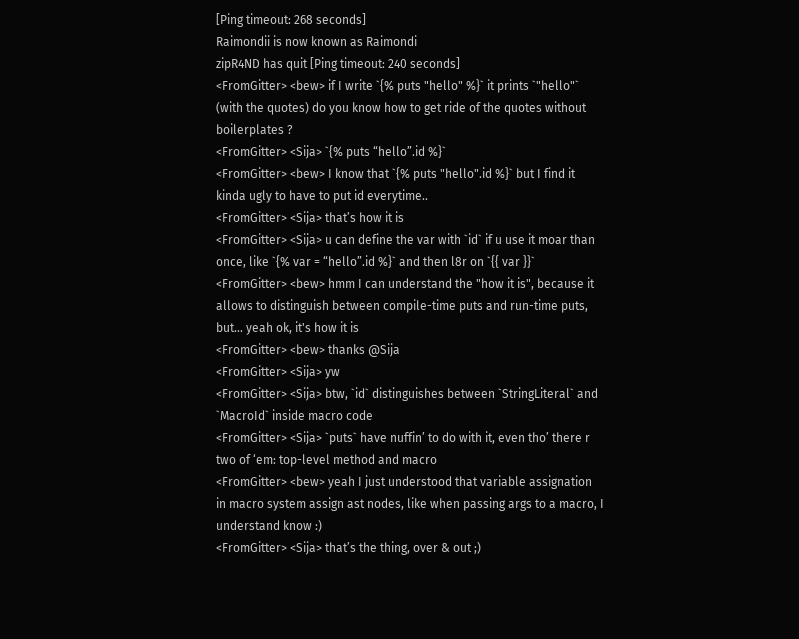[Ping timeout: 268 seconds]
Raimondii is now known as Raimondi
zipR4ND has quit [Ping timeout: 240 seconds]
<FromGitter> <bew> if I write `{% puts "hello" %}` it prints `"hello"` (with the quotes) do you know how to get ride of the quotes without boilerplates ?
<FromGitter> <Sija> `{% puts “hello”.id %}`
<FromGitter> <bew> I know that `{% puts "hello".id %}` but I find it kinda ugly to have to put id everytime..
<FromGitter> <Sija> that’s how it is
<FromGitter> <Sija> u can define the var with `id` if u use it moar than once, like `{% var = “hello”.id %}` and then l8r on `{{ var }}`
<FromGitter> <bew> hmm I can understand the "how it is", because it allows to distinguish between compile-time puts and run-time puts, but... yeah ok, it's how it is
<FromGitter> <bew> thanks @Sija
<FromGitter> <Sija> yw
<FromGitter> <Sija> btw, `id` distinguishes between `StringLiteral` and `MacroId` inside macro code
<FromGitter> <Sija> `puts` have nuffin’ to do with it, even tho’ there r two of ‘em: top-level method and macro
<FromGitter> <bew> yeah I just understood that variable assignation in macro system assign ast nodes, like when passing args to a macro, I understand know :)
<FromGitter> <Sija> that’s the thing, over & out ;)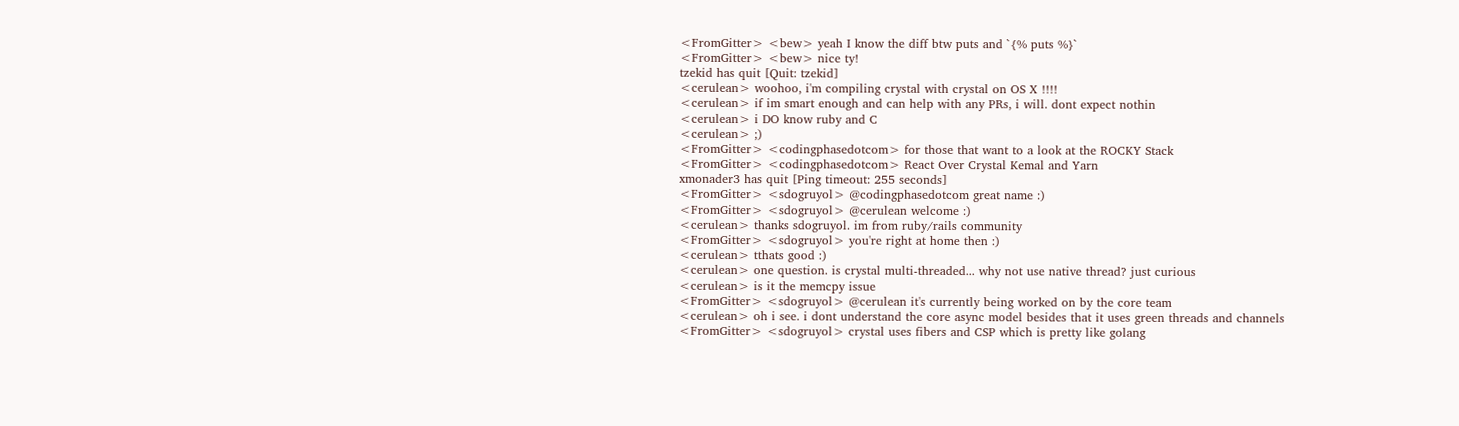<FromGitter> <bew> yeah I know the diff btw puts and `{% puts %}`
<FromGitter> <bew> nice ty!
tzekid has quit [Quit: tzekid]
<cerulean> woohoo, i'm compiling crystal with crystal on OS X !!!!
<cerulean> if im smart enough and can help with any PRs, i will. dont expect nothin
<cerulean> i DO know ruby and C
<cerulean> ;)
<FromGitter> <codingphasedotcom> for those that want to a look at the ROCKY Stack
<FromGitter> <codingphasedotcom> React Over Crystal Kemal and Yarn
xmonader3 has quit [Ping timeout: 255 seconds]
<FromGitter> <sdogruyol> @codingphasedotcom great name :)
<FromGitter> <sdogruyol> @cerulean welcome :)
<cerulean> thanks sdogruyol. im from ruby/rails community
<FromGitter> <sdogruyol> you're right at home then :)
<cerulean> tthats good :)
<cerulean> one question. is crystal multi-threaded... why not use native thread? just curious
<cerulean> is it the memcpy issue
<FromGitter> <sdogruyol> @cerulean it's currently being worked on by the core team
<cerulean> oh i see. i dont understand the core async model besides that it uses green threads and channels
<FromGitter> <sdogruyol> crystal uses fibers and CSP which is pretty like golang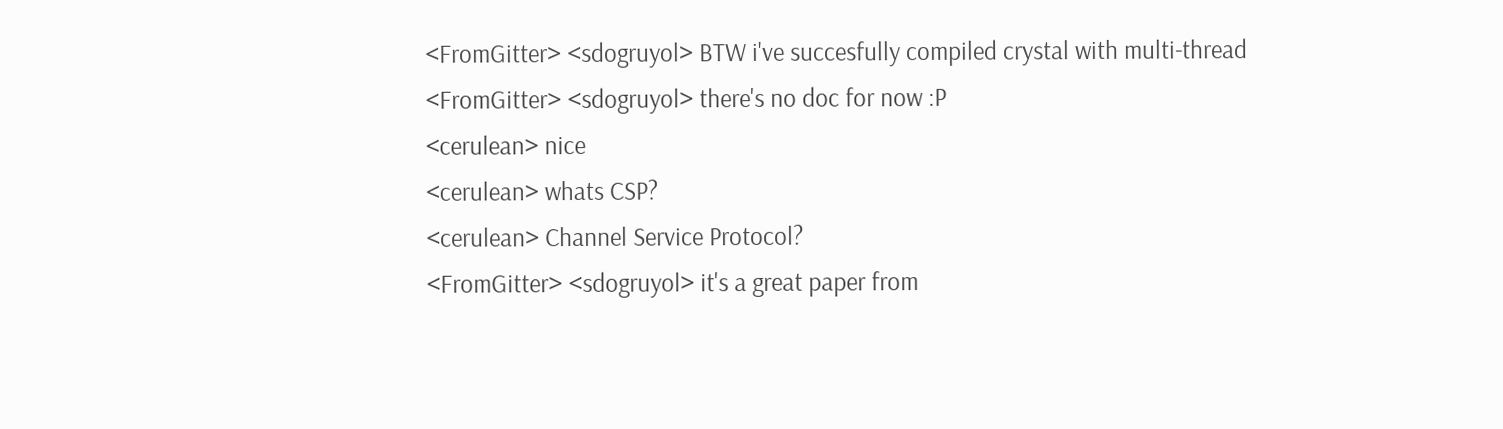<FromGitter> <sdogruyol> BTW i've succesfully compiled crystal with multi-thread
<FromGitter> <sdogruyol> there's no doc for now :P
<cerulean> nice
<cerulean> whats CSP?
<cerulean> Channel Service Protocol?
<FromGitter> <sdogruyol> it's a great paper from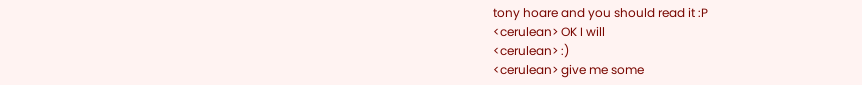tony hoare and you should read it :P
<cerulean> OK I will
<cerulean> :)
<cerulean> give me some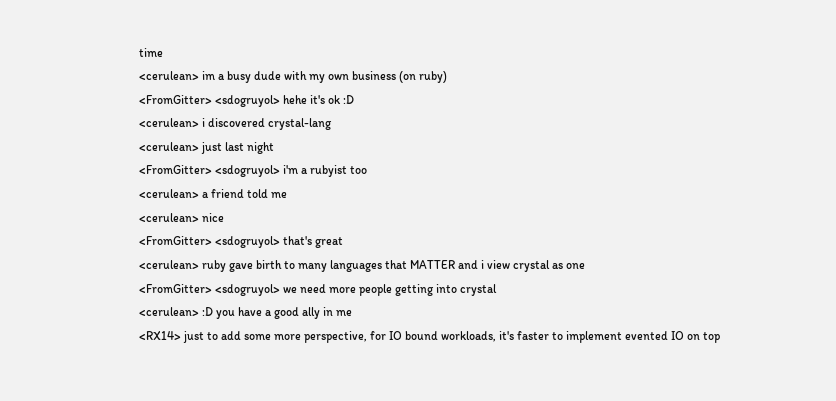time
<cerulean> im a busy dude with my own business (on ruby)
<FromGitter> <sdogruyol> hehe it's ok :D
<cerulean> i discovered crystal-lang
<cerulean> just last night
<FromGitter> <sdogruyol> i'm a rubyist too
<cerulean> a friend told me
<cerulean> nice
<FromGitter> <sdogruyol> that's great
<cerulean> ruby gave birth to many languages that MATTER and i view crystal as one
<FromGitter> <sdogruyol> we need more people getting into crystal
<cerulean> :D you have a good ally in me
<RX14> just to add some more perspective, for IO bound workloads, it's faster to implement evented IO on top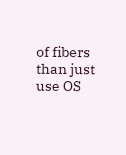of fibers than just use OS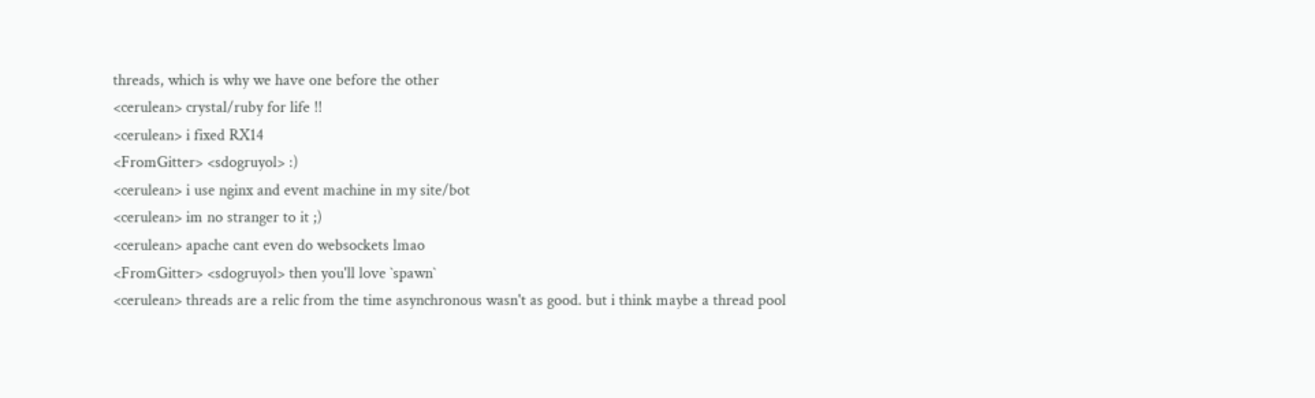threads, which is why we have one before the other
<cerulean> crystal/ruby for life !!
<cerulean> i fixed RX14
<FromGitter> <sdogruyol> :)
<cerulean> i use nginx and event machine in my site/bot
<cerulean> im no stranger to it ;)
<cerulean> apache cant even do websockets lmao
<FromGitter> <sdogruyol> then you'll love `spawn`
<cerulean> threads are a relic from the time asynchronous wasn't as good. but i think maybe a thread pool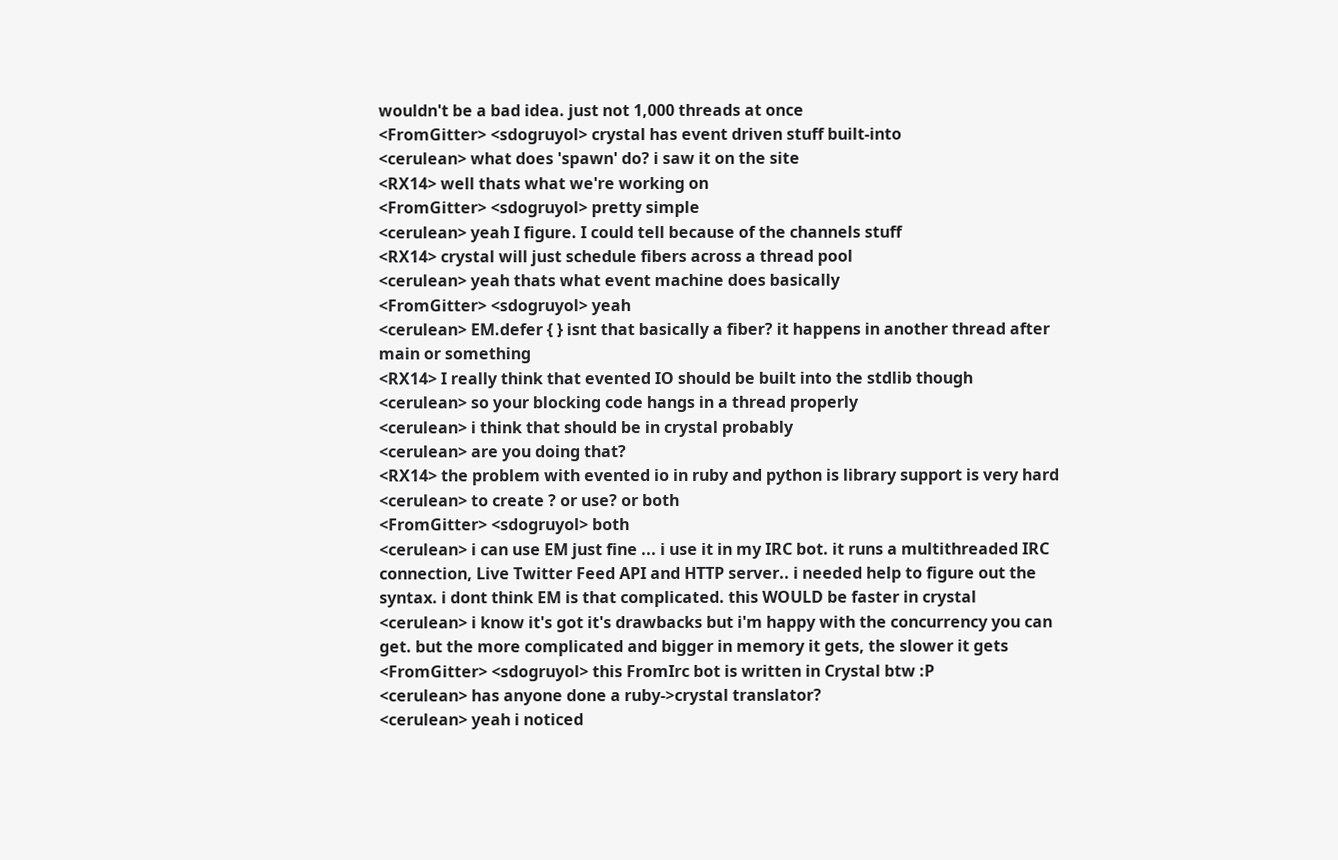wouldn't be a bad idea. just not 1,000 threads at once
<FromGitter> <sdogruyol> crystal has event driven stuff built-into
<cerulean> what does 'spawn' do? i saw it on the site
<RX14> well thats what we're working on
<FromGitter> <sdogruyol> pretty simple
<cerulean> yeah I figure. I could tell because of the channels stuff
<RX14> crystal will just schedule fibers across a thread pool
<cerulean> yeah thats what event machine does basically
<FromGitter> <sdogruyol> yeah
<cerulean> EM.defer { } isnt that basically a fiber? it happens in another thread after main or something
<RX14> I really think that evented IO should be built into the stdlib though
<cerulean> so your blocking code hangs in a thread properly
<cerulean> i think that should be in crystal probably
<cerulean> are you doing that?
<RX14> the problem with evented io in ruby and python is library support is very hard
<cerulean> to create ? or use? or both
<FromGitter> <sdogruyol> both
<cerulean> i can use EM just fine ... i use it in my IRC bot. it runs a multithreaded IRC connection, Live Twitter Feed API and HTTP server.. i needed help to figure out the syntax. i dont think EM is that complicated. this WOULD be faster in crystal
<cerulean> i know it's got it's drawbacks but i'm happy with the concurrency you can get. but the more complicated and bigger in memory it gets, the slower it gets
<FromGitter> <sdogruyol> this FromIrc bot is written in Crystal btw :P
<cerulean> has anyone done a ruby->crystal translator?
<cerulean> yeah i noticed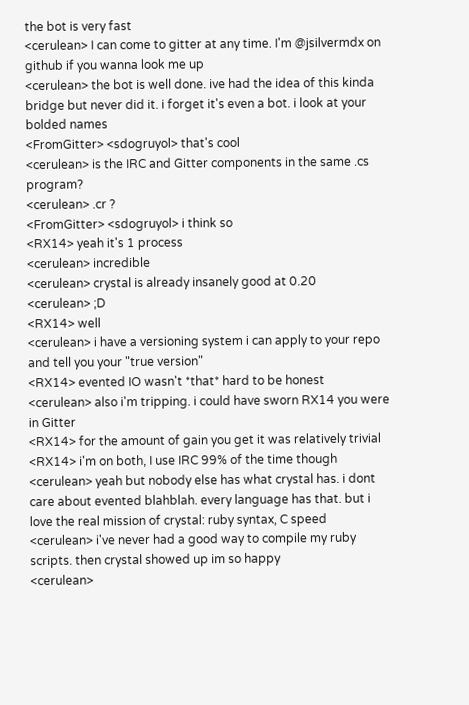the bot is very fast
<cerulean> I can come to gitter at any time. I'm @jsilvermdx on github if you wanna look me up
<cerulean> the bot is well done. ive had the idea of this kinda bridge but never did it. i forget it's even a bot. i look at your bolded names
<FromGitter> <sdogruyol> that's cool
<cerulean> is the IRC and Gitter components in the same .cs program?
<cerulean> .cr ?
<FromGitter> <sdogruyol> i think so
<RX14> yeah it's 1 process
<cerulean> incredible
<cerulean> crystal is already insanely good at 0.20
<cerulean> ;D
<RX14> well
<cerulean> i have a versioning system i can apply to your repo and tell you your "true version"
<RX14> evented IO wasn't *that* hard to be honest
<cerulean> also i'm tripping. i could have sworn RX14 you were in Gitter
<RX14> for the amount of gain you get it was relatively trivial
<RX14> i'm on both, I use IRC 99% of the time though
<cerulean> yeah but nobody else has what crystal has. i dont care about evented blahblah. every language has that. but i love the real mission of crystal: ruby syntax, C speed
<cerulean> i've never had a good way to compile my ruby scripts. then crystal showed up im so happy
<cerulean>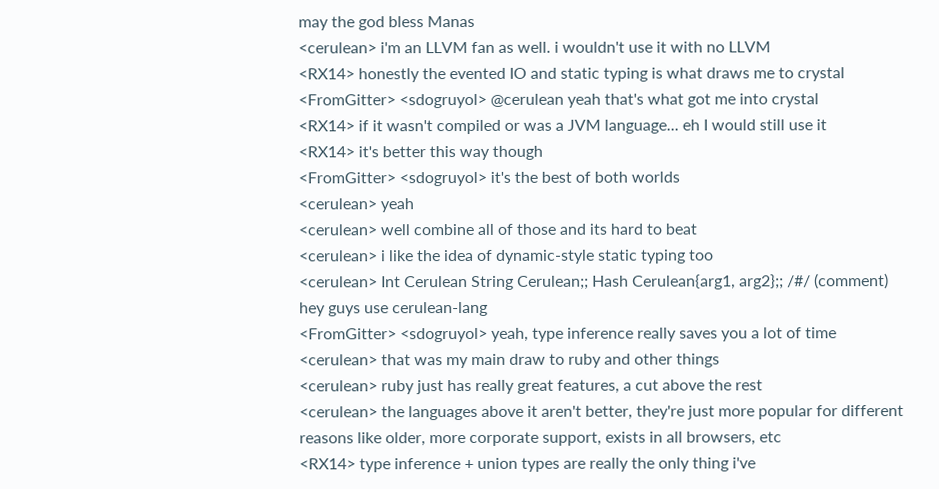may the god bless Manas
<cerulean> i'm an LLVM fan as well. i wouldn't use it with no LLVM
<RX14> honestly the evented IO and static typing is what draws me to crystal
<FromGitter> <sdogruyol> @cerulean yeah that's what got me into crystal
<RX14> if it wasn't compiled or was a JVM language... eh I would still use it
<RX14> it's better this way though
<FromGitter> <sdogruyol> it's the best of both worlds
<cerulean> yeah
<cerulean> well combine all of those and its hard to beat
<cerulean> i like the idea of dynamic-style static typing too
<cerulean> Int Cerulean String Cerulean;; Hash Cerulean{arg1, arg2};; /#/ (comment) hey guys use cerulean-lang
<FromGitter> <sdogruyol> yeah, type inference really saves you a lot of time
<cerulean> that was my main draw to ruby and other things
<cerulean> ruby just has really great features, a cut above the rest
<cerulean> the languages above it aren't better, they're just more popular for different reasons like older, more corporate support, exists in all browsers, etc
<RX14> type inference + union types are really the only thing i've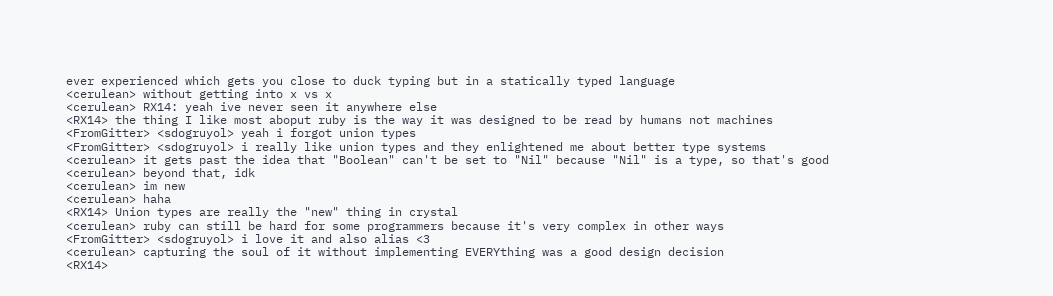ever experienced which gets you close to duck typing but in a statically typed language
<cerulean> without getting into x vs x
<cerulean> RX14: yeah ive never seen it anywhere else
<RX14> the thing I like most aboput ruby is the way it was designed to be read by humans not machines
<FromGitter> <sdogruyol> yeah i forgot union types
<FromGitter> <sdogruyol> i really like union types and they enlightened me about better type systems
<cerulean> it gets past the idea that "Boolean" can't be set to "Nil" because "Nil" is a type, so that's good
<cerulean> beyond that, idk
<cerulean> im new
<cerulean> haha
<RX14> Union types are really the "new" thing in crystal
<cerulean> ruby can still be hard for some programmers because it's very complex in other ways
<FromGitter> <sdogruyol> i love it and also alias <3
<cerulean> capturing the soul of it without implementing EVERYthing was a good design decision
<RX14>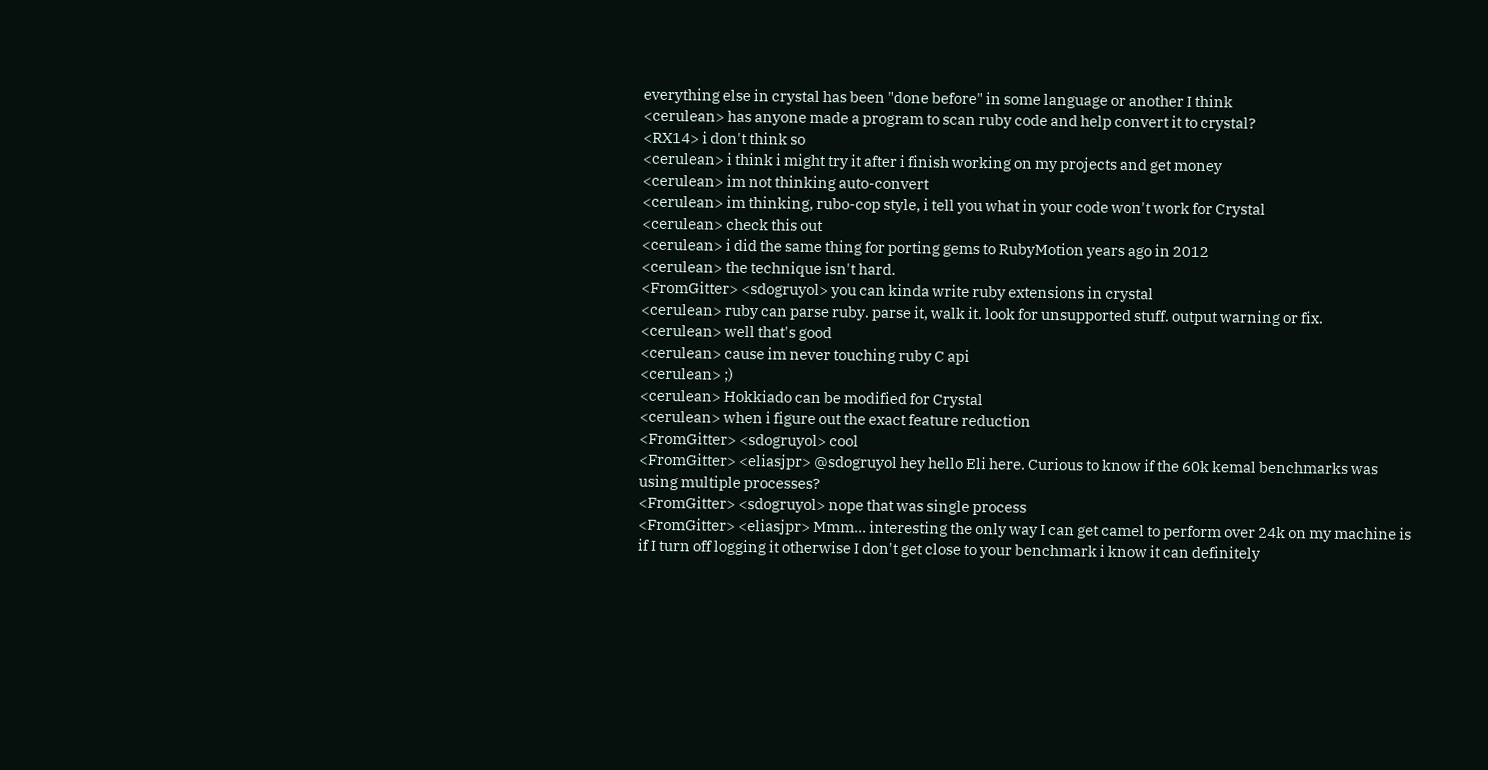everything else in crystal has been "done before" in some language or another I think
<cerulean> has anyone made a program to scan ruby code and help convert it to crystal?
<RX14> i don't think so
<cerulean> i think i might try it after i finish working on my projects and get money
<cerulean> im not thinking auto-convert
<cerulean> im thinking, rubo-cop style, i tell you what in your code won't work for Crystal
<cerulean> check this out
<cerulean> i did the same thing for porting gems to RubyMotion years ago in 2012
<cerulean> the technique isn't hard.
<FromGitter> <sdogruyol> you can kinda write ruby extensions in crystal
<cerulean> ruby can parse ruby. parse it, walk it. look for unsupported stuff. output warning or fix.
<cerulean> well that's good
<cerulean> cause im never touching ruby C api
<cerulean> ;)
<cerulean> Hokkiado can be modified for Crystal
<cerulean> when i figure out the exact feature reduction
<FromGitter> <sdogruyol> cool
<FromGitter> <eliasjpr> @sdogruyol hey hello Eli here. Curious to know if the 60k kemal benchmarks was using multiple processes?
<FromGitter> <sdogruyol> nope that was single process
<FromGitter> <eliasjpr> Mmm... interesting the only way I can get camel to perform over 24k on my machine is if I turn off logging it otherwise I don't get close to your benchmark i know it can definitely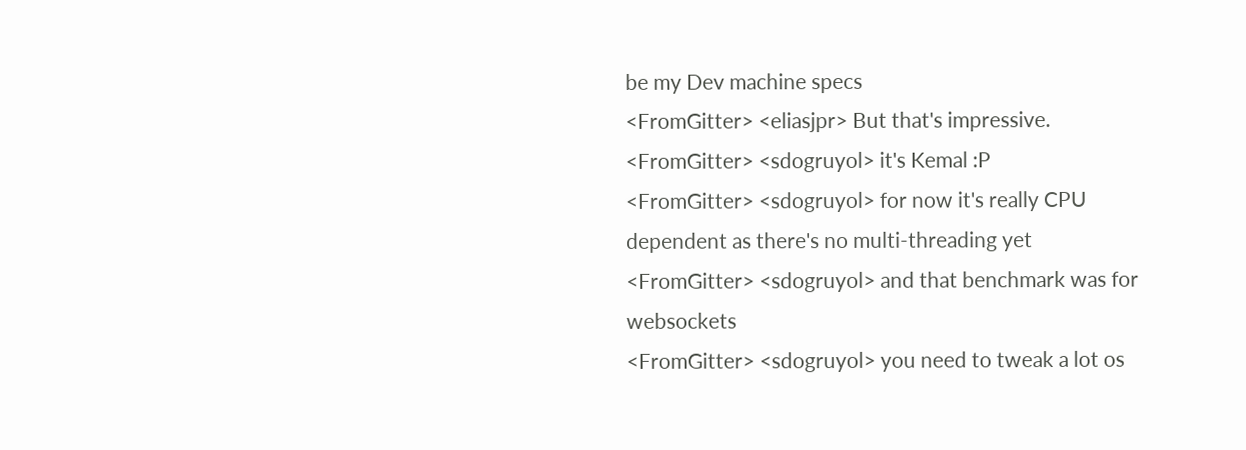be my Dev machine specs
<FromGitter> <eliasjpr> But that's impressive.
<FromGitter> <sdogruyol> it's Kemal :P
<FromGitter> <sdogruyol> for now it's really CPU dependent as there's no multi-threading yet
<FromGitter> <sdogruyol> and that benchmark was for websockets
<FromGitter> <sdogruyol> you need to tweak a lot os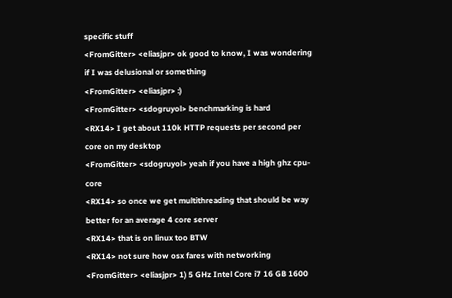specific stuff
<FromGitter> <eliasjpr> ok good to know, I was wondering if I was delusional or something
<FromGitter> <eliasjpr> :)
<FromGitter> <sdogruyol> benchmarking is hard
<RX14> I get about 110k HTTP requests per second per core on my desktop
<FromGitter> <sdogruyol> yeah if you have a high ghz cpu-core
<RX14> so once we get multithreading that should be way better for an average 4 core server
<RX14> that is on linux too BTW
<RX14> not sure how osx fares with networking
<FromGitter> <eliasjpr> 1) 5 GHz Intel Core i7 16 GB 1600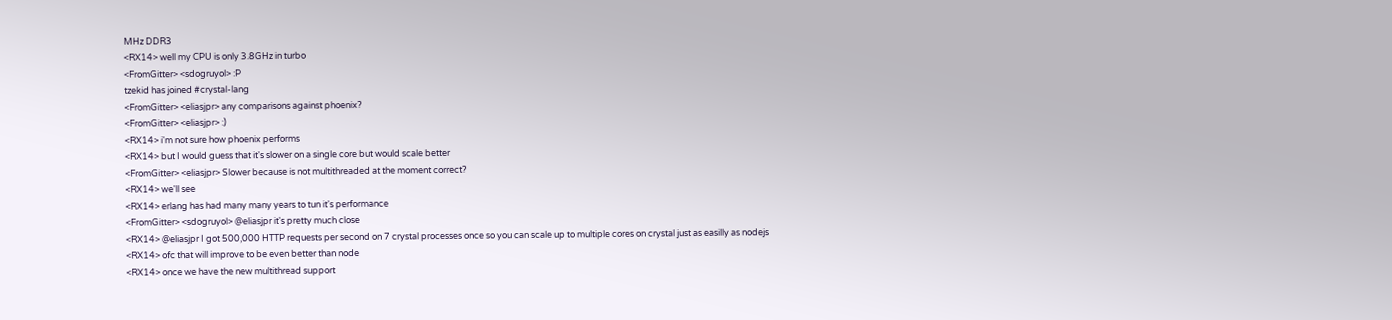MHz DDR3
<RX14> well my CPU is only 3.8GHz in turbo
<FromGitter> <sdogruyol> :P
tzekid has joined #crystal-lang
<FromGitter> <eliasjpr> any comparisons against phoenix?
<FromGitter> <eliasjpr> :)
<RX14> i'm not sure how phoenix performs
<RX14> but I would guess that it's slower on a single core but would scale better
<FromGitter> <eliasjpr> Slower because is not multithreaded at the moment correct?
<RX14> we'll see
<RX14> erlang has had many many years to tun it's performance
<FromGitter> <sdogruyol> @eliasjpr it's pretty much close
<RX14> @eliasjpr I got 500,000 HTTP requests per second on 7 crystal processes once so you can scale up to multiple cores on crystal just as easilly as nodejs
<RX14> ofc that will improve to be even better than node
<RX14> once we have the new multithread support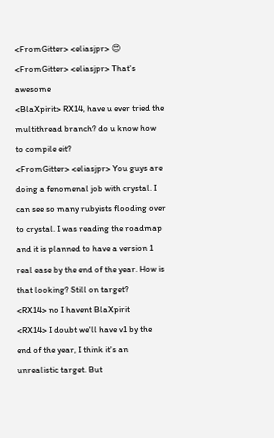<FromGitter> <eliasjpr> 😍
<FromGitter> <eliasjpr> That's awesome
<BlaXpirit> RX14, have u ever tried the multithread branch? do u know how to compile eit?
<FromGitter> <eliasjpr> You guys are doing a fenomenal job with crystal. I can see so many rubyists flooding over to crystal. I was reading the roadmap and it is planned to have a version 1 real ease by the end of the year. How is that looking? Still on target?
<RX14> no I havent BlaXpirit
<RX14> I doubt we'll have v1 by the end of the year, I think it's an unrealistic target. But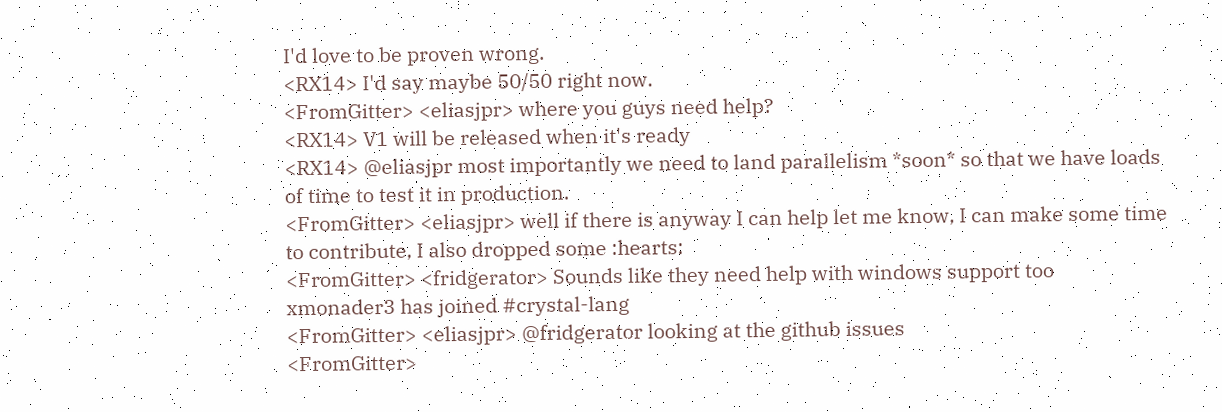I'd love to be proven wrong.
<RX14> I'd say maybe 50/50 right now.
<FromGitter> <eliasjpr> where you guys need help?
<RX14> V1 will be released when it's ready
<RX14> @eliasjpr most importantly we need to land parallelism *soon* so that we have loads of time to test it in production.
<FromGitter> <eliasjpr> well if there is anyway I can help let me know, I can make some time to contribute, I also dropped some :hearts:
<FromGitter> <fridgerator> Sounds like they need help with windows support too
xmonader3 has joined #crystal-lang
<FromGitter> <eliasjpr> @fridgerator looking at the github issues
<FromGitter>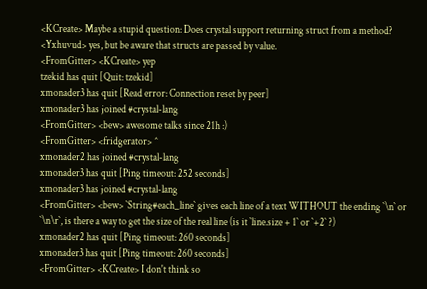<KCreate> Maybe a stupid question: Does crystal support returning struct from a method?
<Yxhuvud> yes, but be aware that structs are passed by value.
<FromGitter> <KCreate> yep
tzekid has quit [Quit: tzekid]
xmonader3 has quit [Read error: Connection reset by peer]
xmonader3 has joined #crystal-lang
<FromGitter> <bew> awesome talks since 21h :)
<FromGitter> <fridgerator> ^
xmonader2 has joined #crystal-lang
xmonader3 has quit [Ping timeout: 252 seconds]
xmonader3 has joined #crystal-lang
<FromGitter> <bew> `String#each_line` gives each line of a text WITHOUT the ending `\n` or `\n\r`, is there a way to get the size of the real line (is it `line.size + 1` or `+2` ?)
xmonader2 has quit [Ping timeout: 260 seconds]
xmonader3 has quit [Ping timeout: 260 seconds]
<FromGitter> <KCreate> I don't think so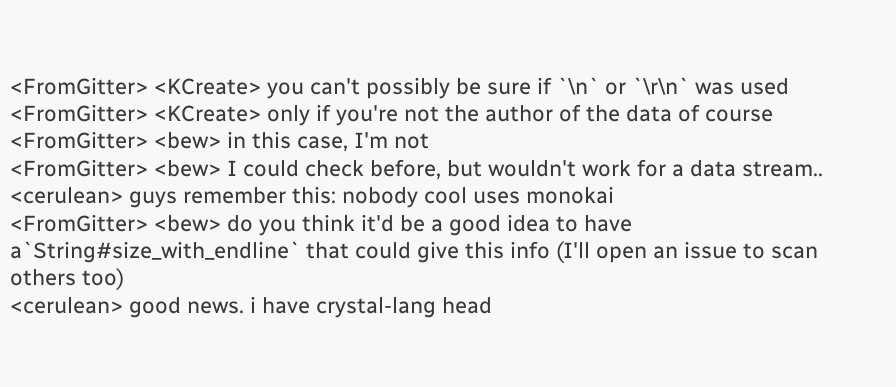<FromGitter> <KCreate> you can't possibly be sure if `\n` or `\r\n` was used
<FromGitter> <KCreate> only if you're not the author of the data of course
<FromGitter> <bew> in this case, I'm not
<FromGitter> <bew> I could check before, but wouldn't work for a data stream..
<cerulean> guys remember this: nobody cool uses monokai
<FromGitter> <bew> do you think it'd be a good idea to have a`String#size_with_endline` that could give this info (I'll open an issue to scan others too)
<cerulean> good news. i have crystal-lang head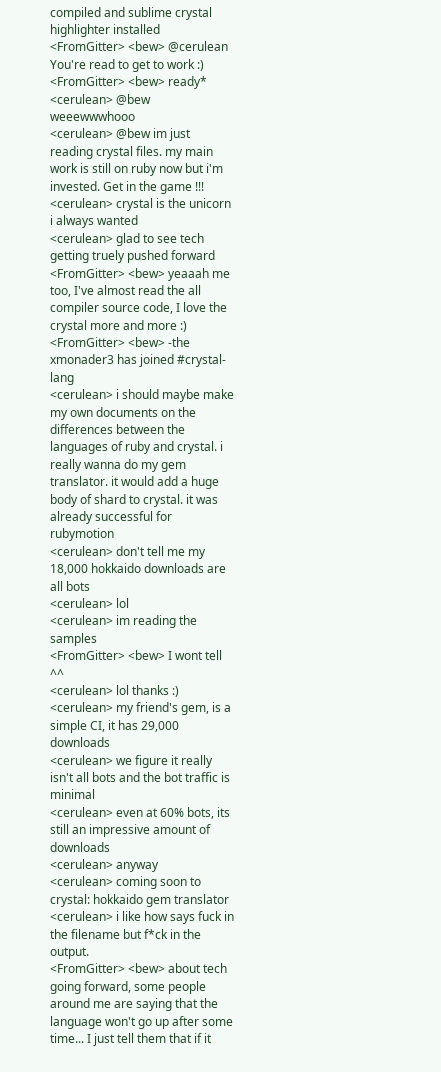compiled and sublime crystal highlighter installed
<FromGitter> <bew> @cerulean You're read to get to work :)
<FromGitter> <bew> ready*
<cerulean> @bew weeewwwhooo
<cerulean> @bew im just reading crystal files. my main work is still on ruby now but i'm invested. Get in the game !!!
<cerulean> crystal is the unicorn i always wanted
<cerulean> glad to see tech getting truely pushed forward
<FromGitter> <bew> yeaaah me too, I've almost read the all compiler source code, I love the crystal more and more :)
<FromGitter> <bew> -the
xmonader3 has joined #crystal-lang
<cerulean> i should maybe make my own documents on the differences between the languages of ruby and crystal. i really wanna do my gem translator. it would add a huge body of shard to crystal. it was already successful for rubymotion
<cerulean> don't tell me my 18,000 hokkaido downloads are all bots
<cerulean> lol
<cerulean> im reading the samples
<FromGitter> <bew> I wont tell ^^
<cerulean> lol thanks :)
<cerulean> my friend's gem, is a simple CI, it has 29,000 downloads
<cerulean> we figure it really isn't all bots and the bot traffic is minimal
<cerulean> even at 60% bots, its still an impressive amount of downloads
<cerulean> anyway
<cerulean> coming soon to crystal: hokkaido gem translator
<cerulean> i like how says fuck in the filename but f*ck in the output.
<FromGitter> <bew> about tech going forward, some people around me are saying that the language won't go up after some time... I just tell them that if it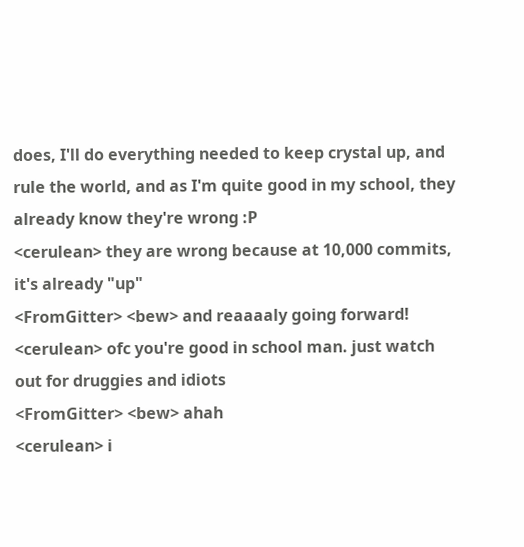does, I'll do everything needed to keep crystal up, and rule the world, and as I'm quite good in my school, they already know they're wrong :P
<cerulean> they are wrong because at 10,000 commits, it's already "up"
<FromGitter> <bew> and reaaaaly going forward!
<cerulean> ofc you're good in school man. just watch out for druggies and idiots
<FromGitter> <bew> ahah
<cerulean> i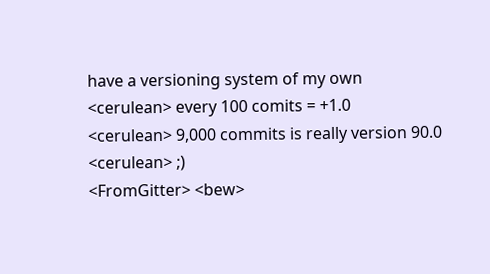have a versioning system of my own
<cerulean> every 100 comits = +1.0
<cerulean> 9,000 commits is really version 90.0
<cerulean> ;)
<FromGitter> <bew>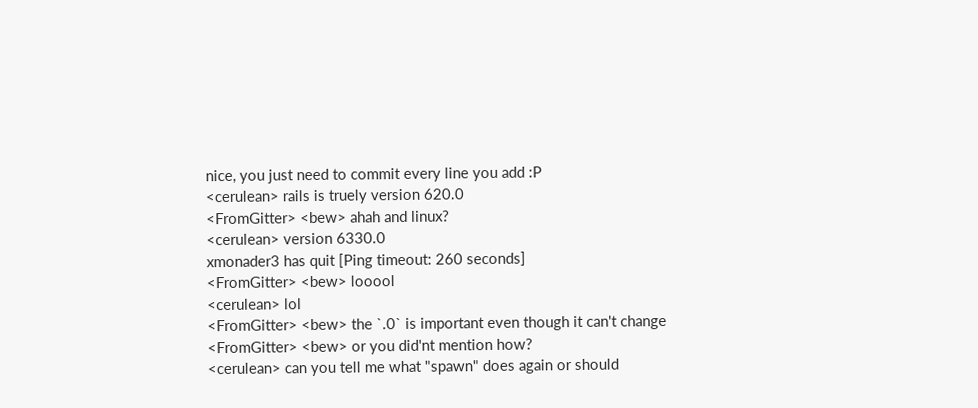nice, you just need to commit every line you add :P
<cerulean> rails is truely version 620.0
<FromGitter> <bew> ahah and linux?
<cerulean> version 6330.0
xmonader3 has quit [Ping timeout: 260 seconds]
<FromGitter> <bew> looool
<cerulean> lol
<FromGitter> <bew> the `.0` is important even though it can't change
<FromGitter> <bew> or you did'nt mention how?
<cerulean> can you tell me what "spawn" does again or should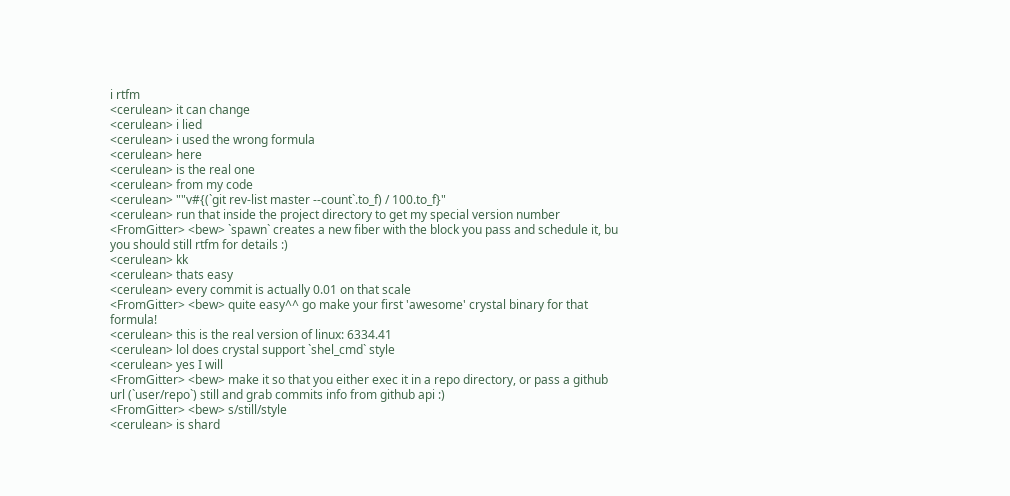i rtfm
<cerulean> it can change
<cerulean> i lied
<cerulean> i used the wrong formula
<cerulean> here
<cerulean> is the real one
<cerulean> from my code
<cerulean> ""v#{(`git rev-list master --count`.to_f) / 100.to_f}"
<cerulean> run that inside the project directory to get my special version number
<FromGitter> <bew> `spawn` creates a new fiber with the block you pass and schedule it, bu you should still rtfm for details :)
<cerulean> kk
<cerulean> thats easy
<cerulean> every commit is actually 0.01 on that scale
<FromGitter> <bew> quite easy^^ go make your first 'awesome' crystal binary for that formula!
<cerulean> this is the real version of linux: 6334.41
<cerulean> lol does crystal support `shel_cmd` style
<cerulean> yes I will
<FromGitter> <bew> make it so that you either exec it in a repo directory, or pass a github url (`user/repo`) still and grab commits info from github api :)
<FromGitter> <bew> s/still/style
<cerulean> is shard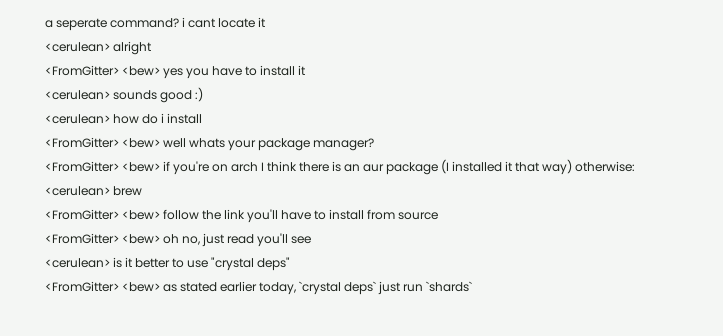a seperate command? i cant locate it
<cerulean> alright
<FromGitter> <bew> yes you have to install it
<cerulean> sounds good :)
<cerulean> how do i install
<FromGitter> <bew> well whats your package manager?
<FromGitter> <bew> if you're on arch I think there is an aur package (I installed it that way) otherwise:
<cerulean> brew
<FromGitter> <bew> follow the link you'll have to install from source
<FromGitter> <bew> oh no, just read you'll see
<cerulean> is it better to use "crystal deps"
<FromGitter> <bew> as stated earlier today, `crystal deps` just run `shards`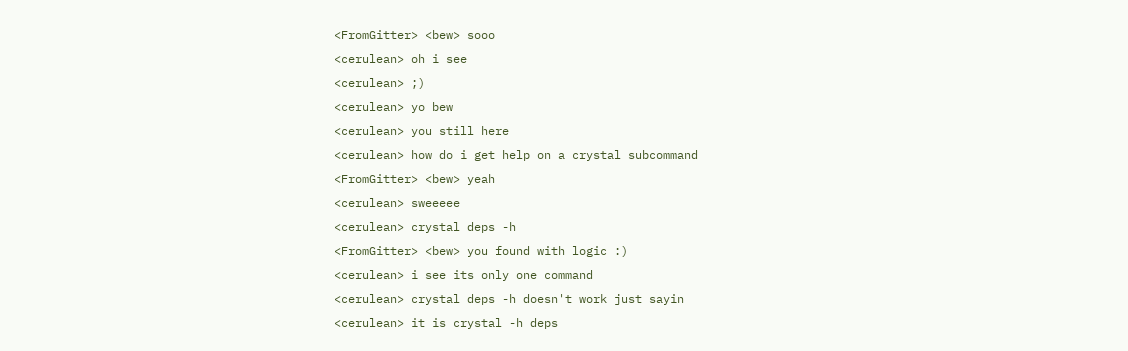<FromGitter> <bew> sooo
<cerulean> oh i see
<cerulean> ;)
<cerulean> yo bew
<cerulean> you still here
<cerulean> how do i get help on a crystal subcommand
<FromGitter> <bew> yeah
<cerulean> sweeeee
<cerulean> crystal deps -h
<FromGitter> <bew> you found with logic :)
<cerulean> i see its only one command
<cerulean> crystal deps -h doesn't work just sayin
<cerulean> it is crystal -h deps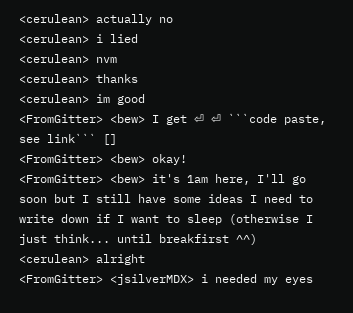<cerulean> actually no
<cerulean> i lied
<cerulean> nvm
<cerulean> thanks
<cerulean> im good
<FromGitter> <bew> I get ⏎ ⏎ ```code paste, see link``` []
<FromGitter> <bew> okay!
<FromGitter> <bew> it's 1am here, I'll go soon but I still have some ideas I need to write down if I want to sleep (otherwise I just think... until breakfirst ^^)
<cerulean> alright
<FromGitter> <jsilverMDX> i needed my eyes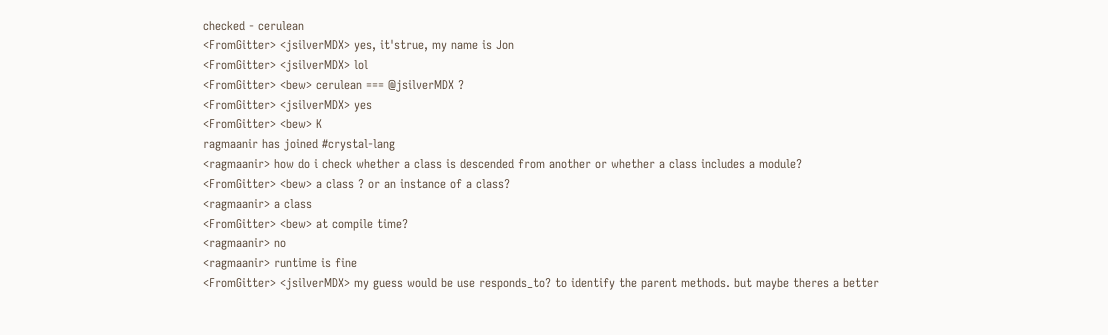checked - cerulean
<FromGitter> <jsilverMDX> yes, it'strue, my name is Jon
<FromGitter> <jsilverMDX> lol
<FromGitter> <bew> cerulean === @jsilverMDX ?
<FromGitter> <jsilverMDX> yes
<FromGitter> <bew> K
ragmaanir has joined #crystal-lang
<ragmaanir> how do i check whether a class is descended from another or whether a class includes a module?
<FromGitter> <bew> a class ? or an instance of a class?
<ragmaanir> a class
<FromGitter> <bew> at compile time?
<ragmaanir> no
<ragmaanir> runtime is fine
<FromGitter> <jsilverMDX> my guess would be use responds_to? to identify the parent methods. but maybe theres a better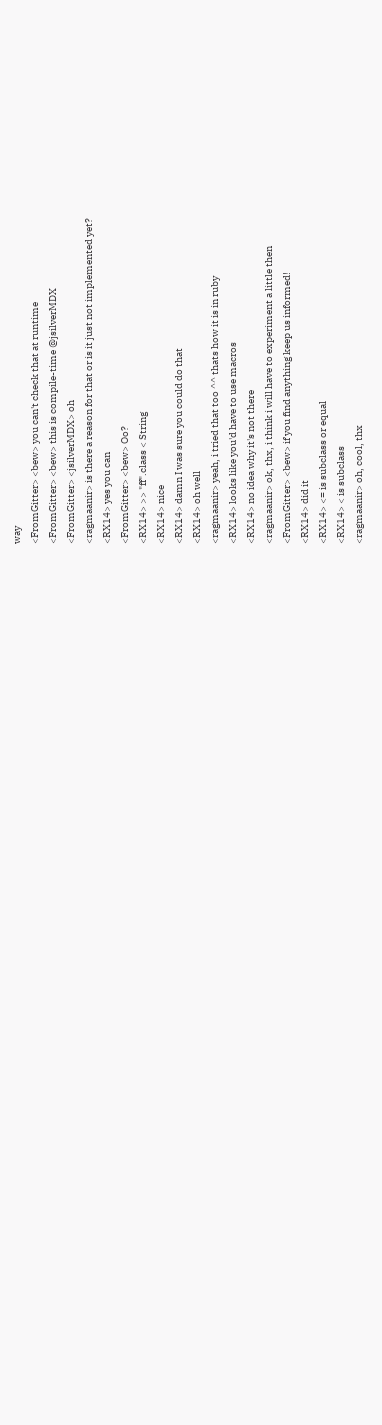way
<FromGitter> <bew> you can't check that at runtime
<FromGitter> <bew> this is compile-time @jsilverMDX
<FromGitter> <jsilverMDX> oh
<ragmaanir> is there a reason for that or is it just not implemented yet?
<RX14> yes you can
<FromGitter> <bew> Oo?
<RX14> >> "ff".class < String
<RX14> nice
<RX14> damn I was sure you could do that
<RX14> oh well
<ragmaanir> yeah, i tried that too ^^ thats how it is in ruby
<RX14> looks like you'd have to use macros
<RX14> no idea why it's not there
<ragmaanir> ok, thx, i think i will have to experiment a little then
<FromGitter> <bew> if you find anything keep us informed!
<RX14> did it
<RX14> <= is subclass or equal
<RX14> < is subclass
<ragmaanir> oh, cool, thx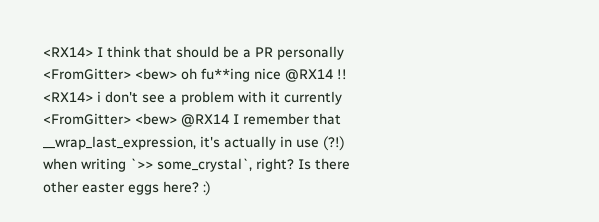<RX14> I think that should be a PR personally
<FromGitter> <bew> oh fu**ing nice @RX14 !!
<RX14> i don't see a problem with it currently
<FromGitter> <bew> @RX14 I remember that __wrap_last_expression, it's actually in use (?!) when writing `>> some_crystal`, right? Is there other easter eggs here? :)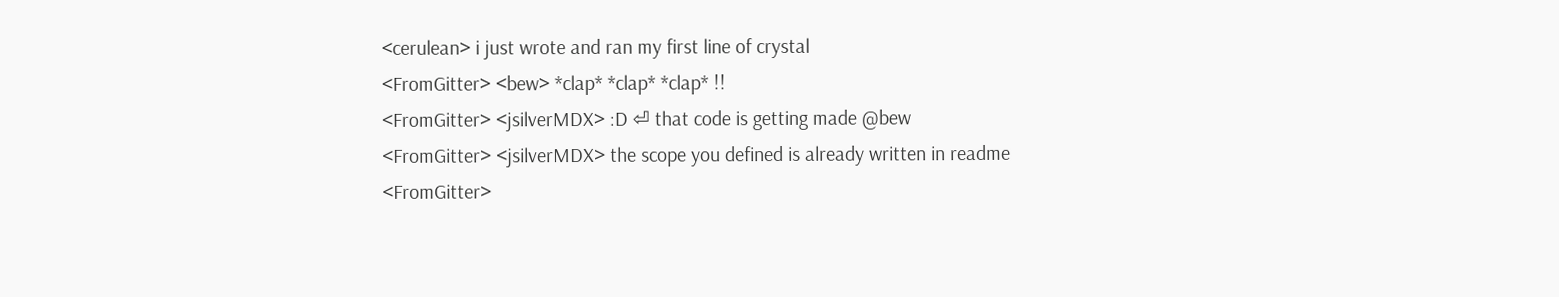<cerulean> i just wrote and ran my first line of crystal
<FromGitter> <bew> *clap* *clap* *clap* !!
<FromGitter> <jsilverMDX> :D ⏎ that code is getting made @bew
<FromGitter> <jsilverMDX> the scope you defined is already written in readme
<FromGitter>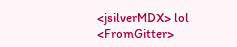<jsilverMDX> lol
<FromGitter>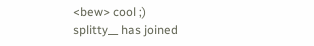<bew> cool ;)
splitty__ has joined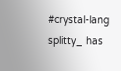#crystal-lang
splitty_ has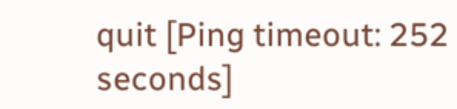quit [Ping timeout: 252 seconds]